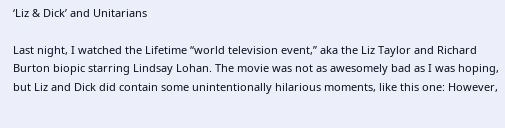‘Liz & Dick’ and Unitarians

Last night, I watched the Lifetime “world television event,” aka the Liz Taylor and Richard Burton biopic starring Lindsay Lohan. The movie was not as awesomely bad as I was hoping, but Liz and Dick did contain some unintentionally hilarious moments, like this one: However,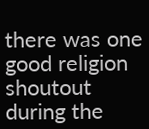there was one good religion shoutout during the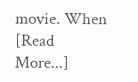movie. When [Read More...]